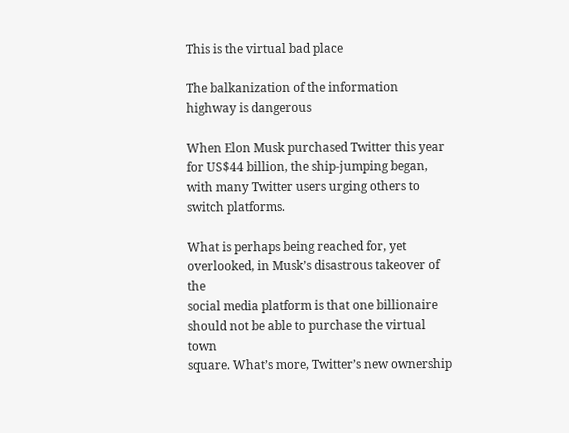This is the virtual bad place

The balkanization of the information highway is dangerous

When Elon Musk purchased Twitter this year for US$44 billion, the ship-jumping began,
with many Twitter users urging others to switch platforms.

What is perhaps being reached for, yet overlooked, in Musk’s disastrous takeover of the
social media platform is that one billionaire should not be able to purchase the virtual town
square. What’s more, Twitter’s new ownership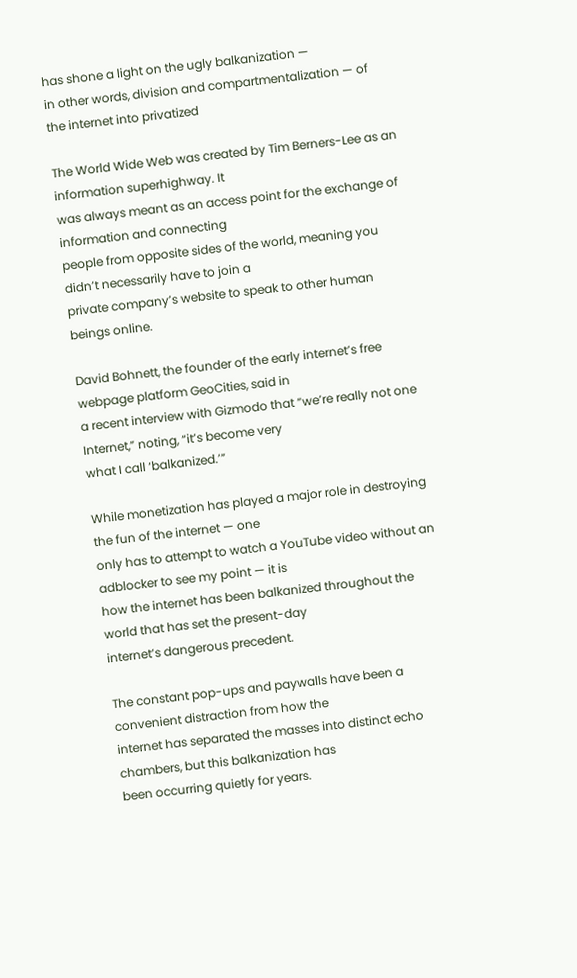has shone a light on the ugly balkanization —
in other words, division and compartmentalization — of the internet into privatized

The World Wide Web was created by Tim Berners-Lee as an information superhighway. It
was always meant as an access point for the exchange of information and connecting
people from opposite sides of the world, meaning you didn’t necessarily have to join a
private company’s website to speak to other human beings online.

David Bohnett, the founder of the early internet’s free webpage platform GeoCities, said in
a recent interview with Gizmodo that “we’re really not one Internet,” noting, “it’s become very
what I call ‘balkanized.’”

While monetization has played a major role in destroying the fun of the internet — one
only has to attempt to watch a YouTube video without an adblocker to see my point — it is
how the internet has been balkanized throughout the world that has set the present-day
internet’s dangerous precedent.

The constant pop-ups and paywalls have been a convenient distraction from how the
internet has separated the masses into distinct echo chambers, but this balkanization has
been occurring quietly for years.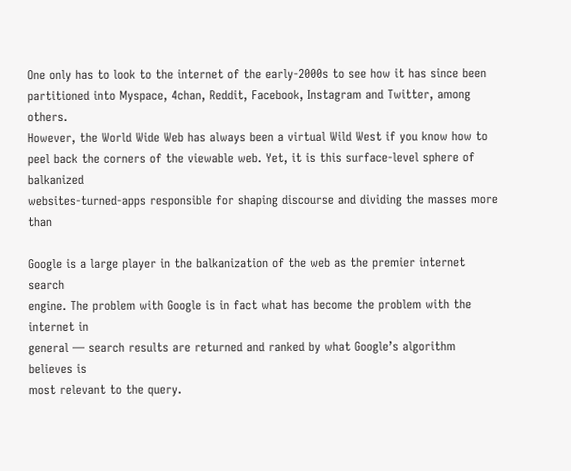One only has to look to the internet of the early-2000s to see how it has since been
partitioned into Myspace, 4chan, Reddit, Facebook, Instagram and Twitter, among others.
However, the World Wide Web has always been a virtual Wild West if you know how to
peel back the corners of the viewable web. Yet, it is this surface-level sphere of balkanized
websites-turned-apps responsible for shaping discourse and dividing the masses more than

Google is a large player in the balkanization of the web as the premier internet search
engine. The problem with Google is in fact what has become the problem with the internet in
general — search results are returned and ranked by what Google’s algorithm believes is
most relevant to the query.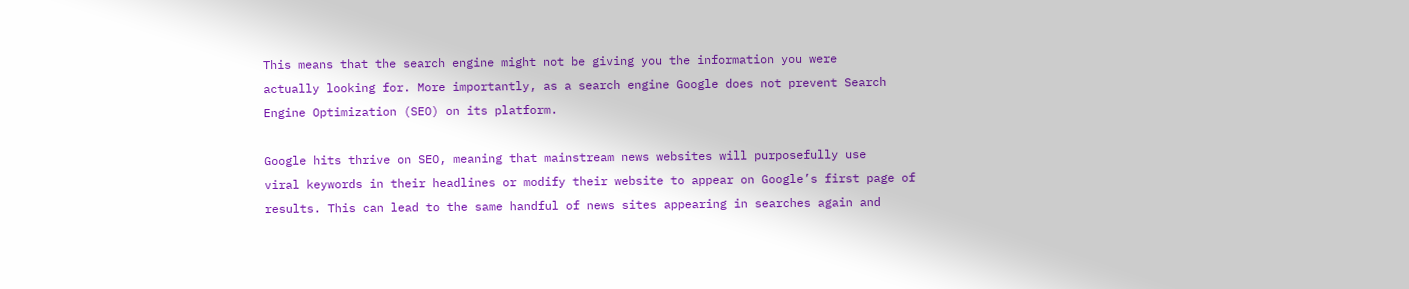This means that the search engine might not be giving you the information you were
actually looking for. More importantly, as a search engine Google does not prevent Search
Engine Optimization (SEO) on its platform.

Google hits thrive on SEO, meaning that mainstream news websites will purposefully use
viral keywords in their headlines or modify their website to appear on Google’s first page of
results. This can lead to the same handful of news sites appearing in searches again and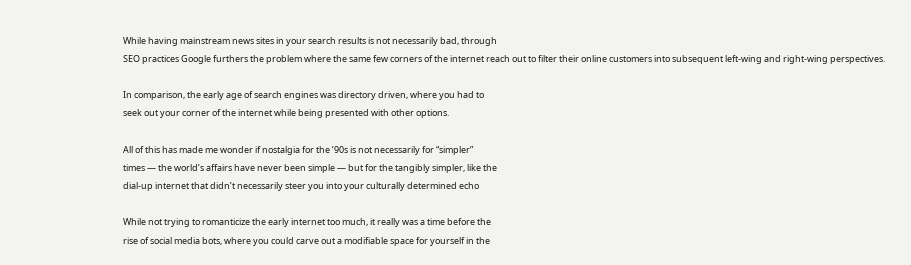While having mainstream news sites in your search results is not necessarily bad, through
SEO practices Google furthers the problem where the same few corners of the internet reach out to filter their online customers into subsequent left-wing and right-wing perspectives.

In comparison, the early age of search engines was directory driven, where you had to
seek out your corner of the internet while being presented with other options.

All of this has made me wonder if nostalgia for the ’90s is not necessarily for “simpler”
times — the world’s affairs have never been simple — but for the tangibly simpler, like the
dial-up internet that didn’t necessarily steer you into your culturally determined echo

While not trying to romanticize the early internet too much, it really was a time before the
rise of social media bots, where you could carve out a modifiable space for yourself in the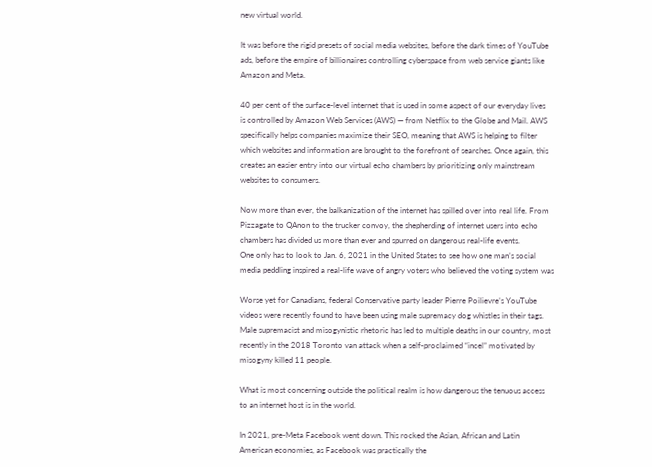new virtual world.

It was before the rigid presets of social media websites, before the dark times of YouTube
ads, before the empire of billionaires controlling cyberspace from web service giants like
Amazon and Meta.

40 per cent of the surface-level internet that is used in some aspect of our everyday lives
is controlled by Amazon Web Services (AWS) — from Netflix to the Globe and Mail. AWS
specifically helps companies maximize their SEO, meaning that AWS is helping to filter
which websites and information are brought to the forefront of searches. Once again, this
creates an easier entry into our virtual echo chambers by prioritizing only mainstream
websites to consumers.

Now more than ever, the balkanization of the internet has spilled over into real life. From
Pizzagate to QAnon to the trucker convoy, the shepherding of internet users into echo
chambers has divided us more than ever and spurred on dangerous real-life events.
One only has to look to Jan. 6, 2021 in the United States to see how one man’s social
media peddling inspired a real-life wave of angry voters who believed the voting system was

Worse yet for Canadians, federal Conservative party leader Pierre Poilievre’s YouTube
videos were recently found to have been using male supremacy dog whistles in their tags.
Male supremacist and misogynistic rhetoric has led to multiple deaths in our country, most
recently in the 2018 Toronto van attack when a self-proclaimed “incel” motivated by
misogyny killed 11 people.

What is most concerning outside the political realm is how dangerous the tenuous access
to an internet host is in the world.

In 2021, pre-Meta Facebook went down. This rocked the Asian, African and Latin
American economies, as Facebook was practically the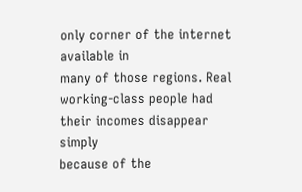only corner of the internet available in
many of those regions. Real working-class people had their incomes disappear simply
because of the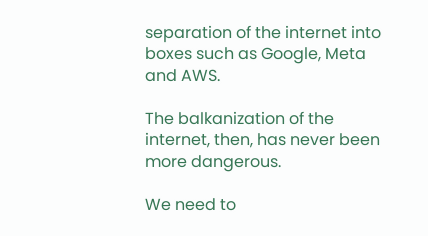separation of the internet into boxes such as Google, Meta and AWS.

The balkanization of the internet, then, has never been more dangerous.

We need to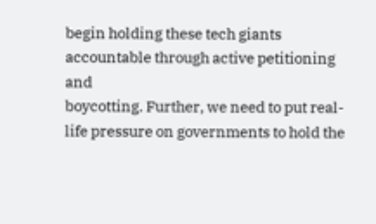begin holding these tech giants accountable through active petitioning and
boycotting. Further, we need to put real-life pressure on governments to hold the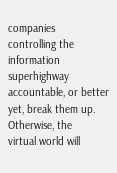companies
controlling the information superhighway accountable, or better yet, break them up. Otherwise, the
virtual world will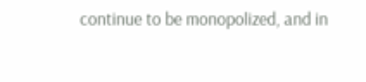continue to be monopolized, and in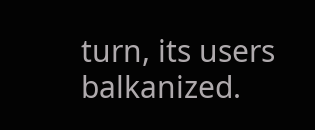turn, its users balkanized.